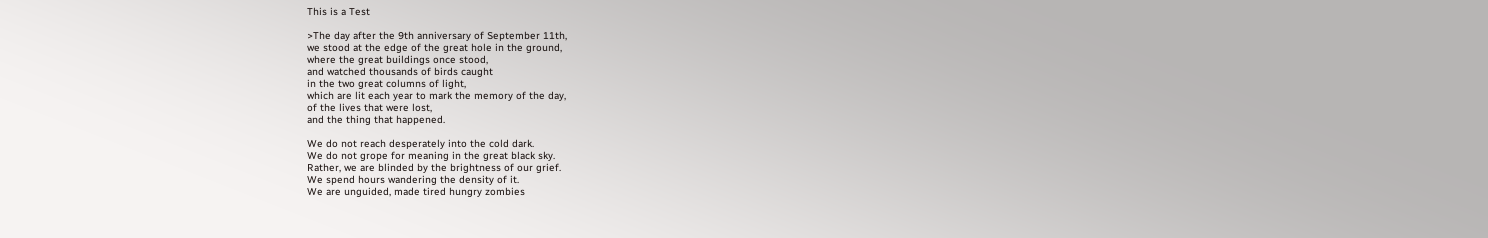This is a Test

>The day after the 9th anniversary of September 11th,
we stood at the edge of the great hole in the ground,
where the great buildings once stood,
and watched thousands of birds caught
in the two great columns of light,
which are lit each year to mark the memory of the day,
of the lives that were lost,
and the thing that happened.

We do not reach desperately into the cold dark.
We do not grope for meaning in the great black sky.
Rather, we are blinded by the brightness of our grief.
We spend hours wandering the density of it.
We are unguided, made tired hungry zombies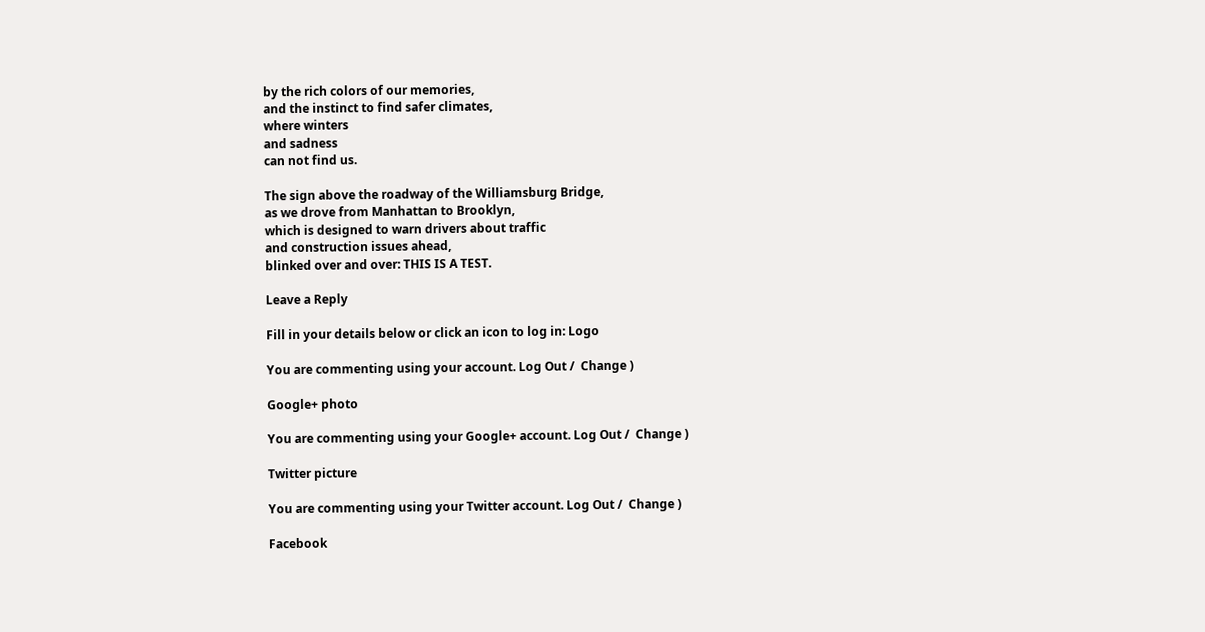by the rich colors of our memories,
and the instinct to find safer climates,
where winters
and sadness
can not find us.

The sign above the roadway of the Williamsburg Bridge,
as we drove from Manhattan to Brooklyn,
which is designed to warn drivers about traffic
and construction issues ahead,
blinked over and over: THIS IS A TEST.

Leave a Reply

Fill in your details below or click an icon to log in: Logo

You are commenting using your account. Log Out /  Change )

Google+ photo

You are commenting using your Google+ account. Log Out /  Change )

Twitter picture

You are commenting using your Twitter account. Log Out /  Change )

Facebook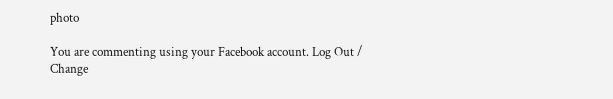photo

You are commenting using your Facebook account. Log Out /  Change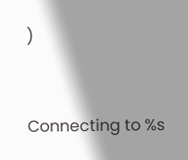)


Connecting to %s